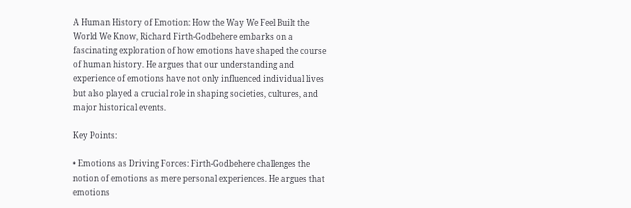A Human History of Emotion: How the Way We Feel Built the World We Know, Richard Firth-Godbehere embarks on a fascinating exploration of how emotions have shaped the course of human history. He argues that our understanding and experience of emotions have not only influenced individual lives but also played a crucial role in shaping societies, cultures, and major historical events.

Key Points:

• Emotions as Driving Forces: Firth-Godbehere challenges the notion of emotions as mere personal experiences. He argues that emotions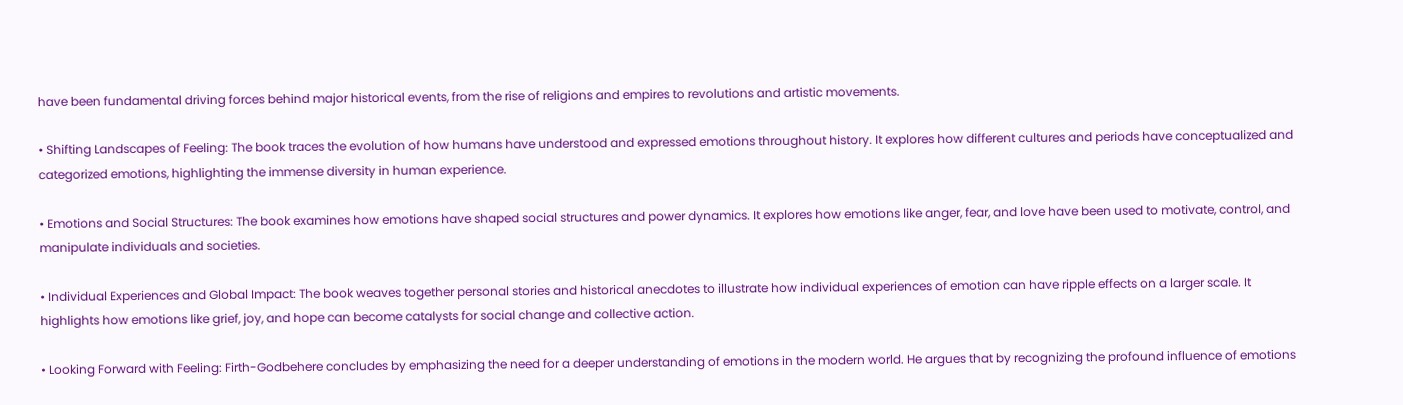have been fundamental driving forces behind major historical events, from the rise of religions and empires to revolutions and artistic movements.

• Shifting Landscapes of Feeling: The book traces the evolution of how humans have understood and expressed emotions throughout history. It explores how different cultures and periods have conceptualized and categorized emotions, highlighting the immense diversity in human experience.

• Emotions and Social Structures: The book examines how emotions have shaped social structures and power dynamics. It explores how emotions like anger, fear, and love have been used to motivate, control, and manipulate individuals and societies.

• Individual Experiences and Global Impact: The book weaves together personal stories and historical anecdotes to illustrate how individual experiences of emotion can have ripple effects on a larger scale. It highlights how emotions like grief, joy, and hope can become catalysts for social change and collective action.

• Looking Forward with Feeling: Firth-Godbehere concludes by emphasizing the need for a deeper understanding of emotions in the modern world. He argues that by recognizing the profound influence of emotions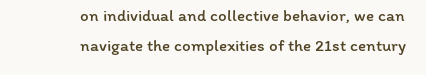on individual and collective behavior, we can navigate the complexities of the 21st century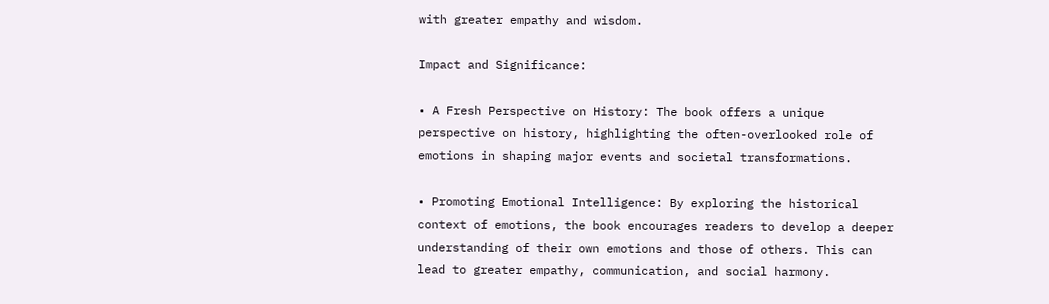with greater empathy and wisdom.

Impact and Significance:

• A Fresh Perspective on History: The book offers a unique perspective on history, highlighting the often-overlooked role of emotions in shaping major events and societal transformations.

• Promoting Emotional Intelligence: By exploring the historical context of emotions, the book encourages readers to develop a deeper understanding of their own emotions and those of others. This can lead to greater empathy, communication, and social harmony.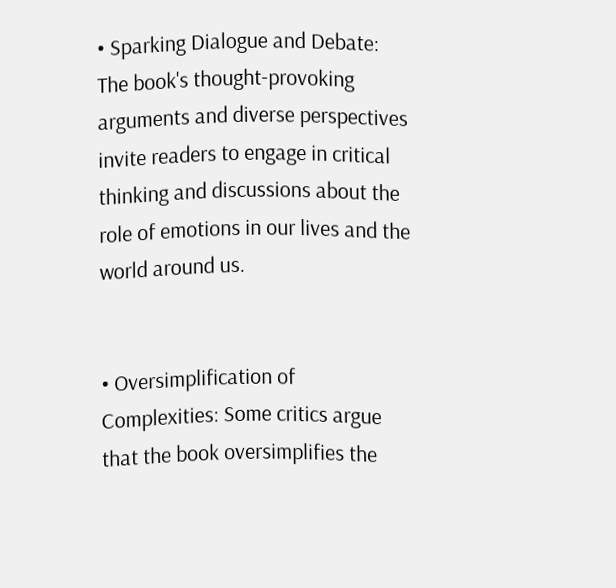• Sparking Dialogue and Debate: The book's thought-provoking arguments and diverse perspectives invite readers to engage in critical thinking and discussions about the role of emotions in our lives and the world around us.


• Oversimplification of Complexities: Some critics argue that the book oversimplifies the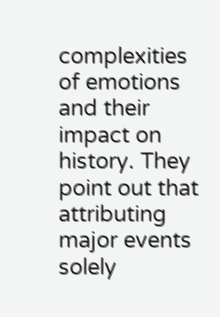complexities of emotions and their impact on history. They point out that attributing major events solely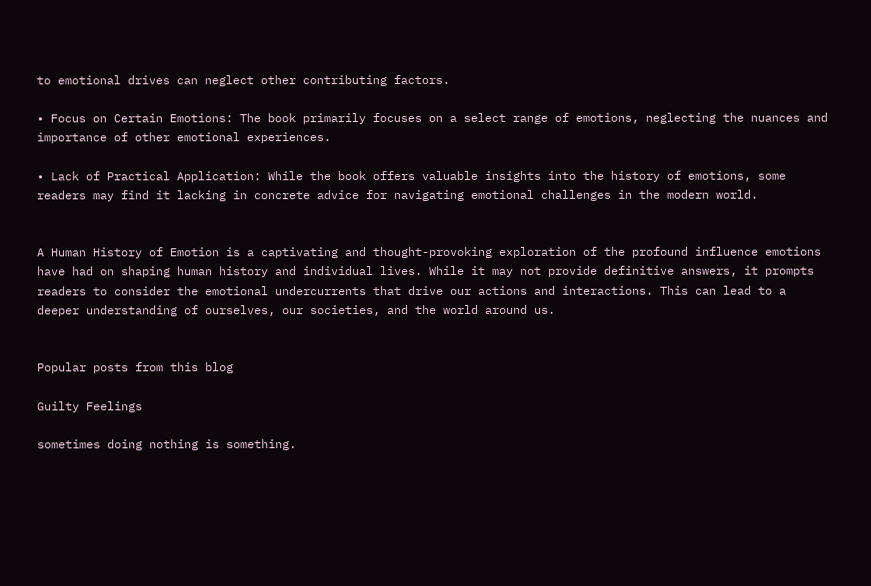to emotional drives can neglect other contributing factors.

• Focus on Certain Emotions: The book primarily focuses on a select range of emotions, neglecting the nuances and importance of other emotional experiences.

• Lack of Practical Application: While the book offers valuable insights into the history of emotions, some readers may find it lacking in concrete advice for navigating emotional challenges in the modern world.


A Human History of Emotion is a captivating and thought-provoking exploration of the profound influence emotions have had on shaping human history and individual lives. While it may not provide definitive answers, it prompts readers to consider the emotional undercurrents that drive our actions and interactions. This can lead to a deeper understanding of ourselves, our societies, and the world around us.


Popular posts from this blog

Guilty Feelings

sometimes doing nothing is something.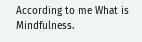According to me What is Mindfulness.